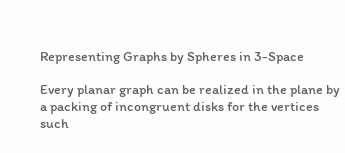Representing Graphs by Spheres in 3-Space

Every planar graph can be realized in the plane by a packing of incongruent disks for the vertices such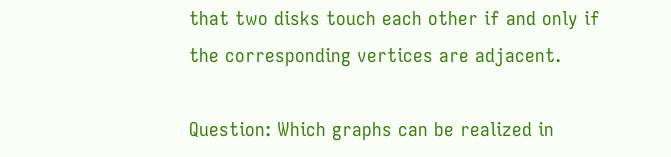that two disks touch each other if and only if the corresponding vertices are adjacent.

Question: Which graphs can be realized in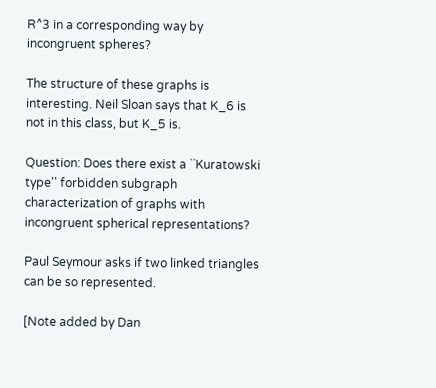R^3 in a corresponding way by incongruent spheres?

The structure of these graphs is interesting. Neil Sloan says that K_6 is not in this class, but K_5 is.

Question: Does there exist a ``Kuratowski type'' forbidden subgraph characterization of graphs with incongruent spherical representations?

Paul Seymour asks if two linked triangles can be so represented.

[Note added by Dan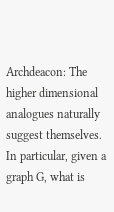Archdeacon: The higher dimensional analogues naturally suggest themselves. In particular, given a graph G, what is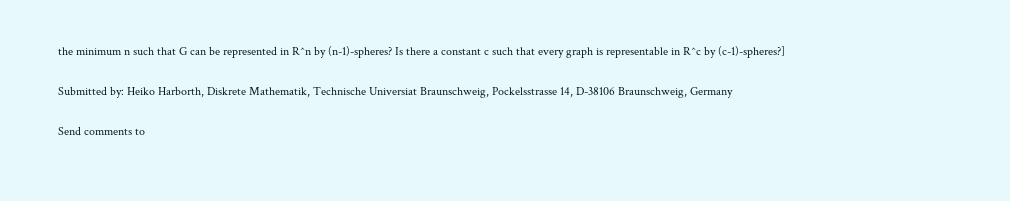the minimum n such that G can be represented in R^n by (n-1)-spheres? Is there a constant c such that every graph is representable in R^c by (c-1)-spheres?]

Submitted by: Heiko Harborth, Diskrete Mathematik, Technische Universiat Braunschweig, Pockelsstrasse 14, D-38106 Braunschweig, Germany

Send comments to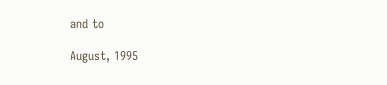and to

August, 1995